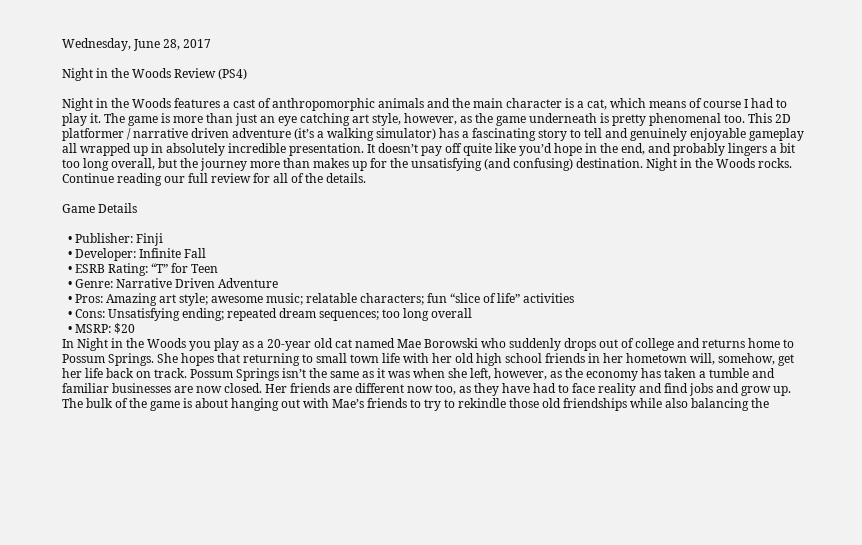Wednesday, June 28, 2017

Night in the Woods Review (PS4)

Night in the Woods features a cast of anthropomorphic animals and the main character is a cat, which means of course I had to play it. The game is more than just an eye catching art style, however, as the game underneath is pretty phenomenal too. This 2D platformer / narrative driven adventure (it’s a walking simulator) has a fascinating story to tell and genuinely enjoyable gameplay all wrapped up in absolutely incredible presentation. It doesn’t pay off quite like you’d hope in the end, and probably lingers a bit too long overall, but the journey more than makes up for the unsatisfying (and confusing) destination. Night in the Woods rocks. Continue reading our full review for all of the details.

Game Details

  • Publisher: Finji
  • Developer: Infinite Fall
  • ESRB Rating: “T” for Teen
  • Genre: Narrative Driven Adventure
  • Pros: Amazing art style; awesome music; relatable characters; fun “slice of life” activities
  • Cons: Unsatisfying ending; repeated dream sequences; too long overall
  • MSRP: $20
In Night in the Woods you play as a 20-year old cat named Mae Borowski who suddenly drops out of college and returns home to Possum Springs. She hopes that returning to small town life with her old high school friends in her hometown will, somehow, get her life back on track. Possum Springs isn’t the same as it was when she left, however, as the economy has taken a tumble and familiar businesses are now closed. Her friends are different now too, as they have had to face reality and find jobs and grow up. The bulk of the game is about hanging out with Mae’s friends to try to rekindle those old friendships while also balancing the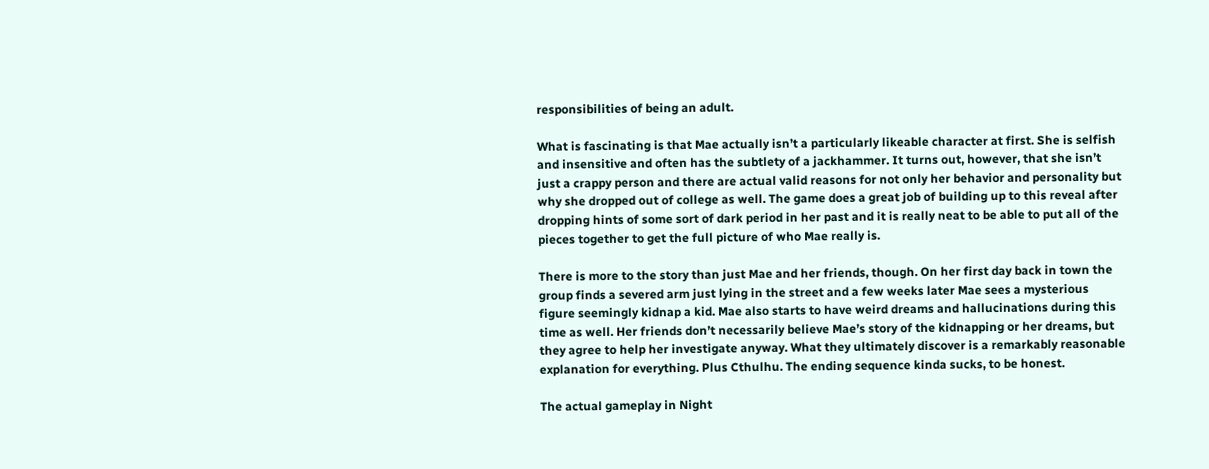responsibilities of being an adult.

What is fascinating is that Mae actually isn’t a particularly likeable character at first. She is selfish and insensitive and often has the subtlety of a jackhammer. It turns out, however, that she isn’t just a crappy person and there are actual valid reasons for not only her behavior and personality but why she dropped out of college as well. The game does a great job of building up to this reveal after dropping hints of some sort of dark period in her past and it is really neat to be able to put all of the pieces together to get the full picture of who Mae really is.

There is more to the story than just Mae and her friends, though. On her first day back in town the group finds a severed arm just lying in the street and a few weeks later Mae sees a mysterious figure seemingly kidnap a kid. Mae also starts to have weird dreams and hallucinations during this time as well. Her friends don’t necessarily believe Mae’s story of the kidnapping or her dreams, but they agree to help her investigate anyway. What they ultimately discover is a remarkably reasonable explanation for everything. Plus Cthulhu. The ending sequence kinda sucks, to be honest.

The actual gameplay in Night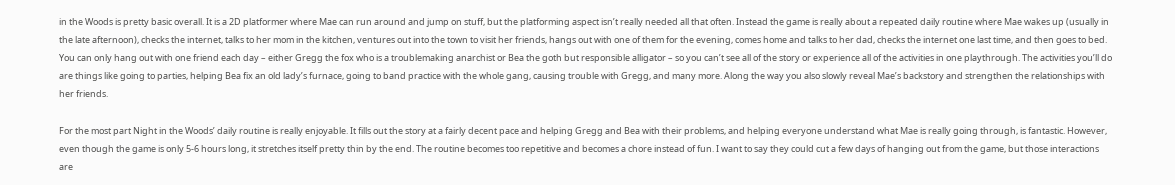in the Woods is pretty basic overall. It is a 2D platformer where Mae can run around and jump on stuff, but the platforming aspect isn’t really needed all that often. Instead the game is really about a repeated daily routine where Mae wakes up (usually in the late afternoon), checks the internet, talks to her mom in the kitchen, ventures out into the town to visit her friends, hangs out with one of them for the evening, comes home and talks to her dad, checks the internet one last time, and then goes to bed. You can only hang out with one friend each day – either Gregg the fox who is a troublemaking anarchist or Bea the goth but responsible alligator – so you can’t see all of the story or experience all of the activities in one playthrough. The activities you’ll do are things like going to parties, helping Bea fix an old lady’s furnace, going to band practice with the whole gang, causing trouble with Gregg, and many more. Along the way you also slowly reveal Mae’s backstory and strengthen the relationships with her friends.

For the most part Night in the Woods’ daily routine is really enjoyable. It fills out the story at a fairly decent pace and helping Gregg and Bea with their problems, and helping everyone understand what Mae is really going through, is fantastic. However, even though the game is only 5-6 hours long, it stretches itself pretty thin by the end. The routine becomes too repetitive and becomes a chore instead of fun. I want to say they could cut a few days of hanging out from the game, but those interactions are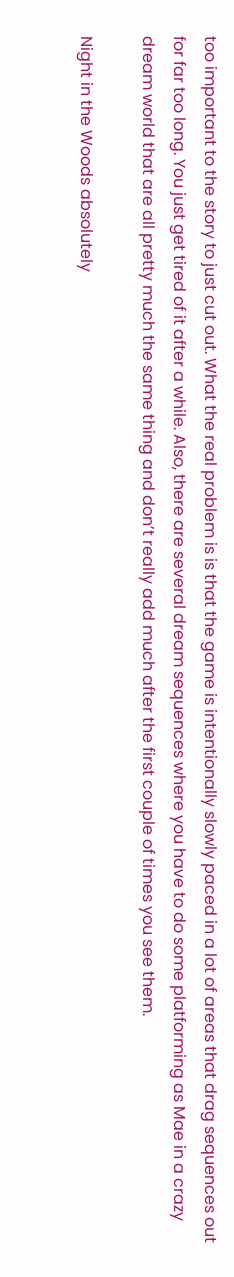too important to the story to just cut out. What the real problem is is that the game is intentionally slowly paced in a lot of areas that drag sequences out for far too long. You just get tired of it after a while. Also, there are several dream sequences where you have to do some platforming as Mae in a crazy dream world that are all pretty much the same thing and don’t really add much after the first couple of times you see them.

Night in the Woods absolutely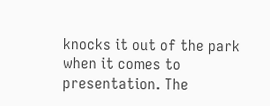knocks it out of the park when it comes to presentation. The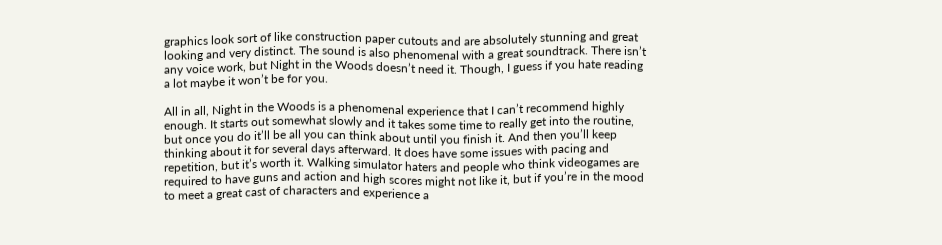graphics look sort of like construction paper cutouts and are absolutely stunning and great looking and very distinct. The sound is also phenomenal with a great soundtrack. There isn’t any voice work, but Night in the Woods doesn’t need it. Though, I guess if you hate reading a lot maybe it won’t be for you.

All in all, Night in the Woods is a phenomenal experience that I can’t recommend highly enough. It starts out somewhat slowly and it takes some time to really get into the routine, but once you do it’ll be all you can think about until you finish it. And then you’ll keep thinking about it for several days afterward. It does have some issues with pacing and repetition, but it’s worth it. Walking simulator haters and people who think videogames are required to have guns and action and high scores might not like it, but if you’re in the mood to meet a great cast of characters and experience a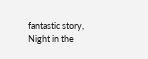fantastic story, Night in the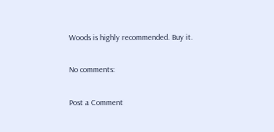Woods is highly recommended. Buy it.

No comments:

Post a Comment